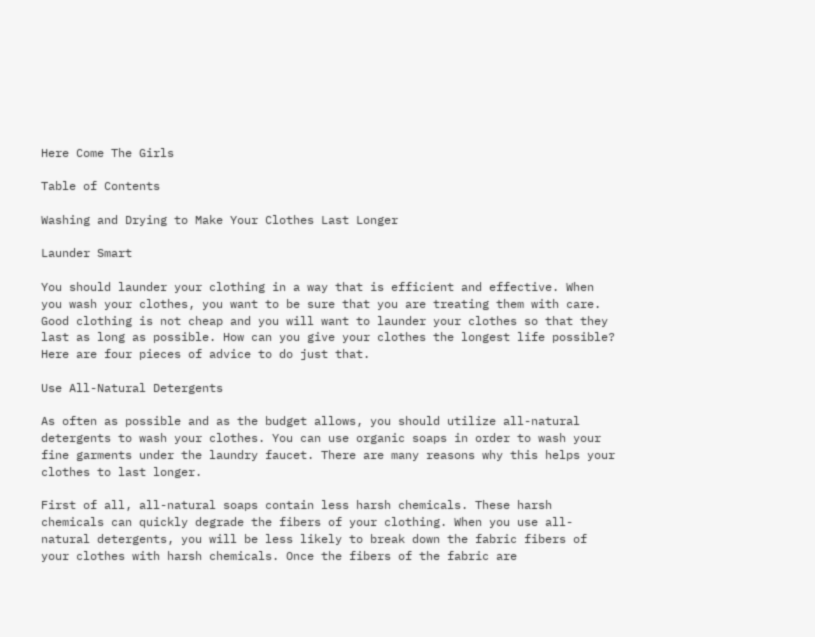Here Come The Girls

Table of Contents

Washing and Drying to Make Your Clothes Last Longer

Launder Smart

You should launder your clothing in a way that is efficient and effective. When you wash your clothes, you want to be sure that you are treating them with care. Good clothing is not cheap and you will want to launder your clothes so that they last as long as possible. How can you give your clothes the longest life possible? Here are four pieces of advice to do just that.

Use All-Natural Detergents

As often as possible and as the budget allows, you should utilize all-natural detergents to wash your clothes. You can use organic soaps in order to wash your fine garments under the laundry faucet. There are many reasons why this helps your clothes to last longer.

First of all, all-natural soaps contain less harsh chemicals. These harsh chemicals can quickly degrade the fibers of your clothing. When you use all-natural detergents, you will be less likely to break down the fabric fibers of your clothes with harsh chemicals. Once the fibers of the fabric are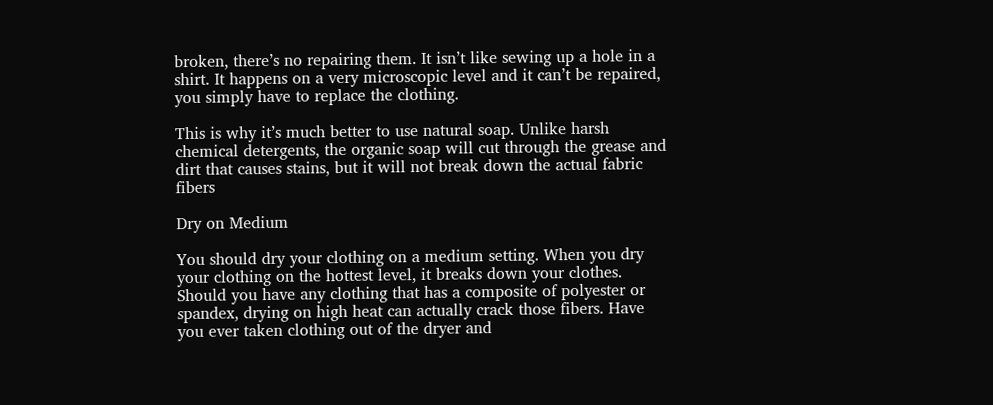broken, there’s no repairing them. It isn’t like sewing up a hole in a shirt. It happens on a very microscopic level and it can’t be repaired, you simply have to replace the clothing.

This is why it’s much better to use natural soap. Unlike harsh chemical detergents, the organic soap will cut through the grease and dirt that causes stains, but it will not break down the actual fabric fibers

Dry on Medium

You should dry your clothing on a medium setting. When you dry your clothing on the hottest level, it breaks down your clothes. Should you have any clothing that has a composite of polyester or spandex, drying on high heat can actually crack those fibers. Have you ever taken clothing out of the dryer and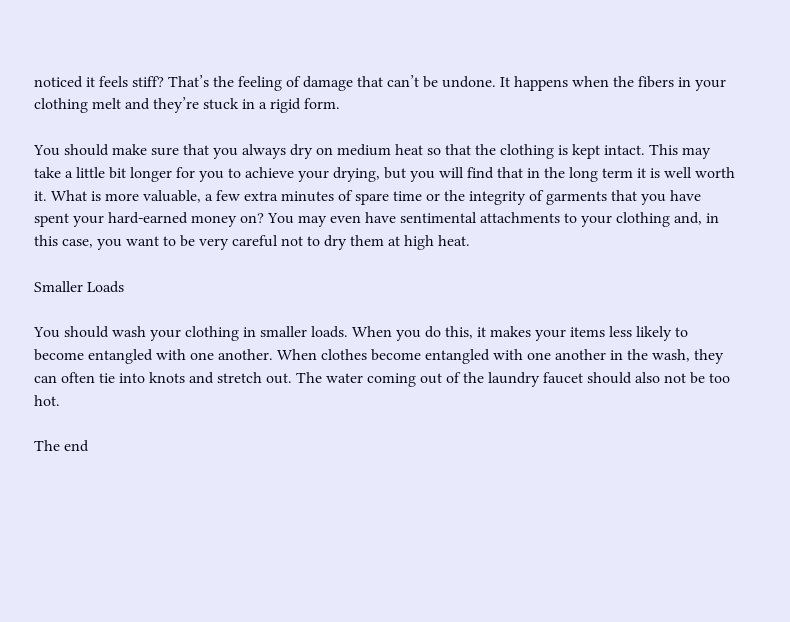noticed it feels stiff? That’s the feeling of damage that can’t be undone. It happens when the fibers in your clothing melt and they’re stuck in a rigid form.

You should make sure that you always dry on medium heat so that the clothing is kept intact. This may take a little bit longer for you to achieve your drying, but you will find that in the long term it is well worth it. What is more valuable, a few extra minutes of spare time or the integrity of garments that you have spent your hard-earned money on? You may even have sentimental attachments to your clothing and, in this case, you want to be very careful not to dry them at high heat.

Smaller Loads

You should wash your clothing in smaller loads. When you do this, it makes your items less likely to become entangled with one another. When clothes become entangled with one another in the wash, they can often tie into knots and stretch out. The water coming out of the laundry faucet should also not be too hot.

The end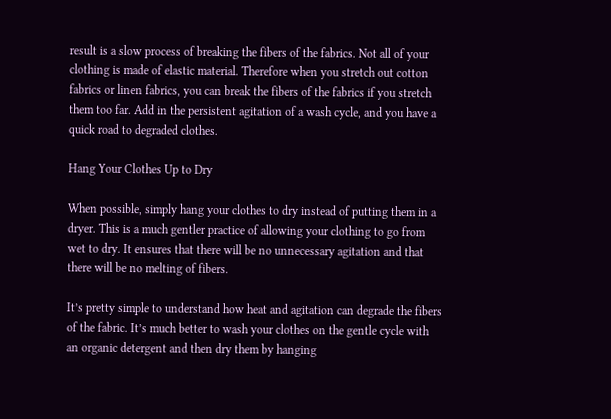result is a slow process of breaking the fibers of the fabrics. Not all of your clothing is made of elastic material. Therefore when you stretch out cotton fabrics or linen fabrics, you can break the fibers of the fabrics if you stretch them too far. Add in the persistent agitation of a wash cycle, and you have a quick road to degraded clothes.

Hang Your Clothes Up to Dry

When possible, simply hang your clothes to dry instead of putting them in a dryer. This is a much gentler practice of allowing your clothing to go from wet to dry. It ensures that there will be no unnecessary agitation and that there will be no melting of fibers.

It’s pretty simple to understand how heat and agitation can degrade the fibers of the fabric. It’s much better to wash your clothes on the gentle cycle with an organic detergent and then dry them by hanging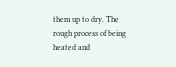them up to dry. The rough process of being heated and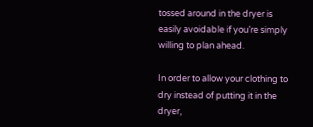tossed around in the dryer is easily avoidable if you’re simply willing to plan ahead.

In order to allow your clothing to dry instead of putting it in the dryer,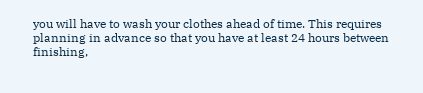you will have to wash your clothes ahead of time. This requires planning in advance so that you have at least 24 hours between finishing,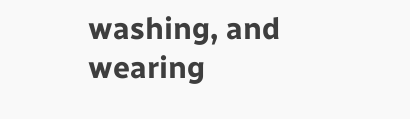washing, and wearing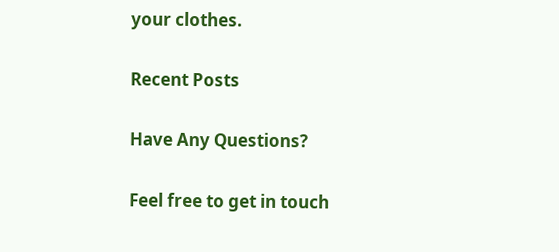your clothes.

Recent Posts

Have Any Questions?

Feel free to get in touch